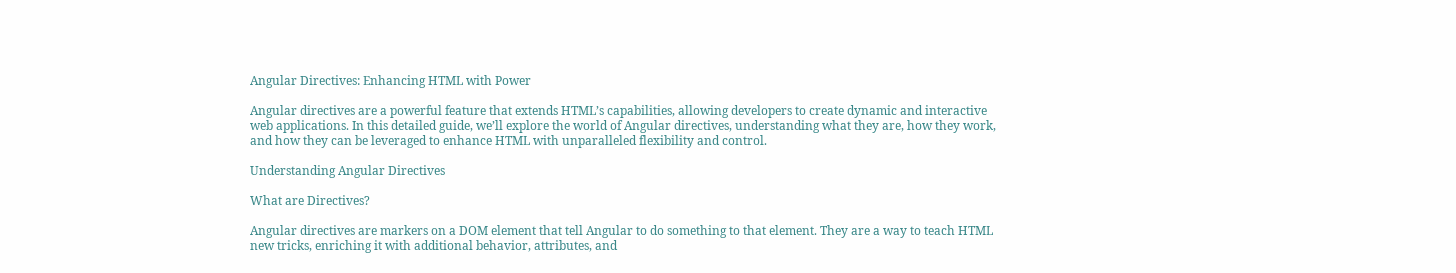Angular Directives: Enhancing HTML with Power

Angular directives are a powerful feature that extends HTML’s capabilities, allowing developers to create dynamic and interactive web applications. In this detailed guide, we’ll explore the world of Angular directives, understanding what they are, how they work, and how they can be leveraged to enhance HTML with unparalleled flexibility and control.

Understanding Angular Directives

What are Directives?

Angular directives are markers on a DOM element that tell Angular to do something to that element. They are a way to teach HTML new tricks, enriching it with additional behavior, attributes, and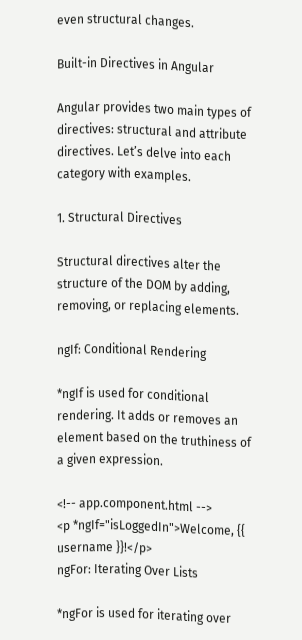even structural changes.

Built-in Directives in Angular

Angular provides two main types of directives: structural and attribute directives. Let’s delve into each category with examples.

1. Structural Directives

Structural directives alter the structure of the DOM by adding, removing, or replacing elements.

ngIf: Conditional Rendering

*ngIf is used for conditional rendering. It adds or removes an element based on the truthiness of a given expression.

<!-- app.component.html -->
<p *ngIf="isLoggedIn">Welcome, {{ username }}!</p>
ngFor: Iterating Over Lists

*ngFor is used for iterating over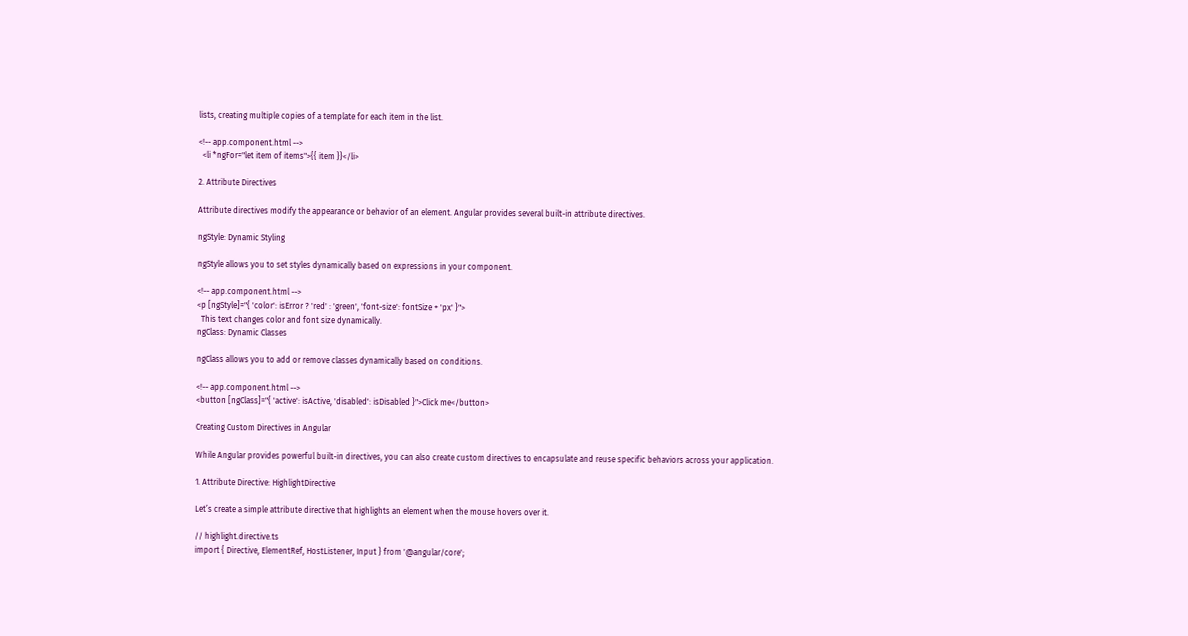lists, creating multiple copies of a template for each item in the list.

<!-- app.component.html -->
  <li *ngFor="let item of items">{{ item }}</li>

2. Attribute Directives

Attribute directives modify the appearance or behavior of an element. Angular provides several built-in attribute directives.

ngStyle: Dynamic Styling

ngStyle allows you to set styles dynamically based on expressions in your component.

<!-- app.component.html -->
<p [ngStyle]="{ 'color': isError ? 'red' : 'green', 'font-size': fontSize + 'px' }">
  This text changes color and font size dynamically.
ngClass: Dynamic Classes

ngClass allows you to add or remove classes dynamically based on conditions.

<!-- app.component.html -->
<button [ngClass]="{ 'active': isActive, 'disabled': isDisabled }">Click me</button>

Creating Custom Directives in Angular

While Angular provides powerful built-in directives, you can also create custom directives to encapsulate and reuse specific behaviors across your application.

1. Attribute Directive: HighlightDirective

Let’s create a simple attribute directive that highlights an element when the mouse hovers over it.

// highlight.directive.ts
import { Directive, ElementRef, HostListener, Input } from '@angular/core';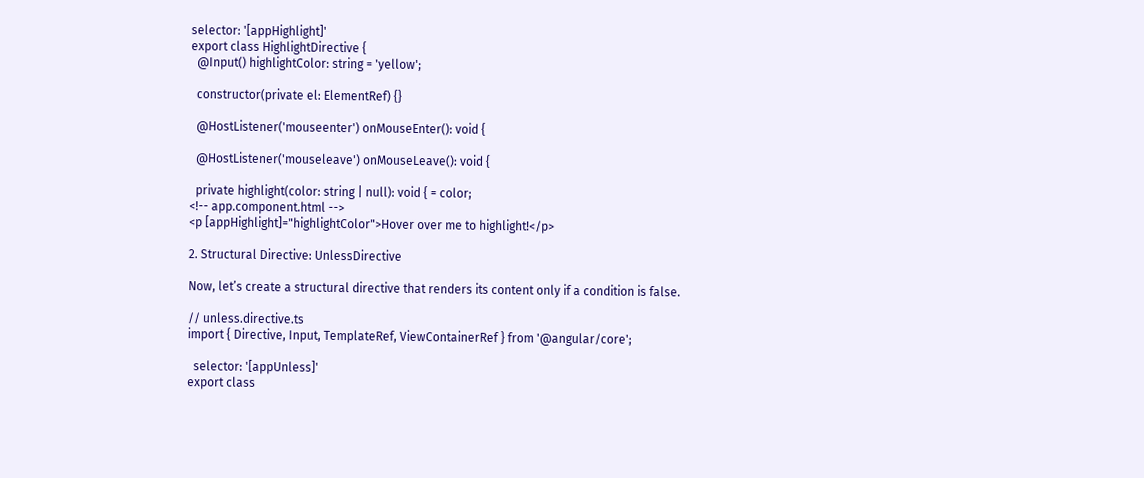selector: '[appHighlight]'
export class HighlightDirective {
  @Input() highlightColor: string = 'yellow';

  constructor(private el: ElementRef) {}

  @HostListener('mouseenter') onMouseEnter(): void {

  @HostListener('mouseleave') onMouseLeave(): void {

  private highlight(color: string | null): void { = color;
<!-- app.component.html -->
<p [appHighlight]="highlightColor">Hover over me to highlight!</p>

2. Structural Directive: UnlessDirective

Now, let’s create a structural directive that renders its content only if a condition is false.

// unless.directive.ts
import { Directive, Input, TemplateRef, ViewContainerRef } from '@angular/core';

  selector: '[appUnless]'
export class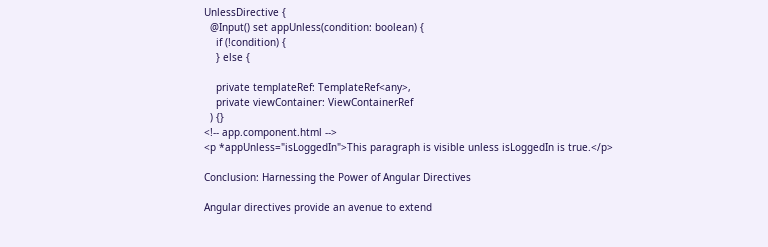UnlessDirective {
  @Input() set appUnless(condition: boolean) {
    if (!condition) {
    } else {

    private templateRef: TemplateRef<any>,
    private viewContainer: ViewContainerRef
  ) {}
<!-- app.component.html -->
<p *appUnless="isLoggedIn">This paragraph is visible unless isLoggedIn is true.</p>

Conclusion: Harnessing the Power of Angular Directives

Angular directives provide an avenue to extend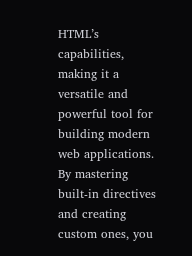HTML’s capabilities, making it a versatile and powerful tool for building modern web applications. By mastering built-in directives and creating custom ones, you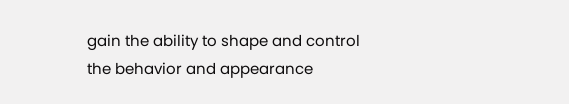gain the ability to shape and control the behavior and appearance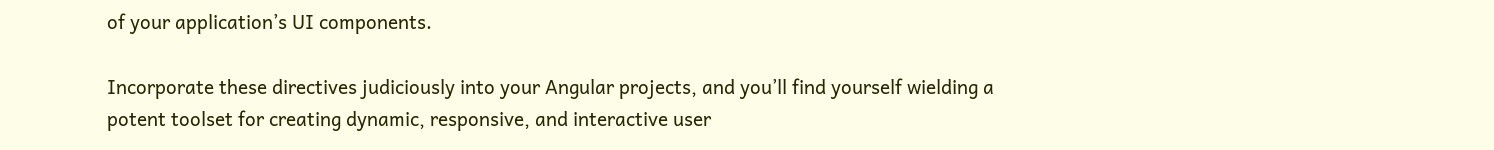of your application’s UI components.

Incorporate these directives judiciously into your Angular projects, and you’ll find yourself wielding a potent toolset for creating dynamic, responsive, and interactive user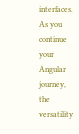interfaces. As you continue your Angular journey, the versatility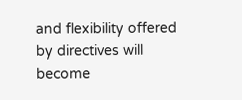and flexibility offered by directives will become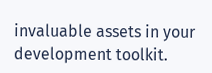invaluable assets in your development toolkit.